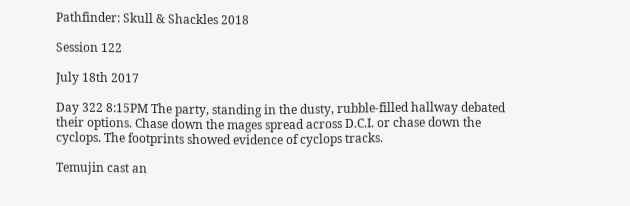Pathfinder: Skull & Shackles 2018

Session 122

July 18th 2017

Day 322 8:15PM The party, standing in the dusty, rubble-filled hallway debated their options. Chase down the mages spread across D.C.I. or chase down the cyclops. The footprints showed evidence of cyclops tracks.

Temujin cast an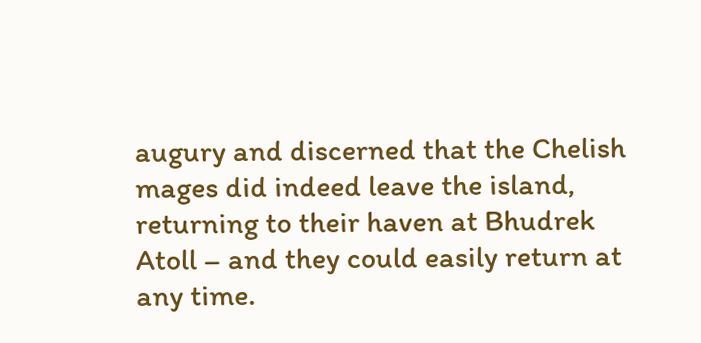augury and discerned that the Chelish mages did indeed leave the island, returning to their haven at Bhudrek Atoll – and they could easily return at any time.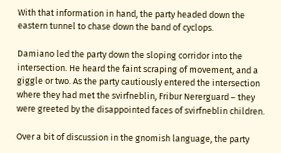With that information in hand, the party headed down the eastern tunnel to chase down the band of cyclops.

Damiano led the party down the sloping corridor into the intersection. He heard the faint scraping of movement, and a giggle or two. As the party cautiously entered the intersection where they had met the svirfneblin, Fribur Nererguard – they were greeted by the disappointed faces of svirfneblin children.

Over a bit of discussion in the gnomish language, the party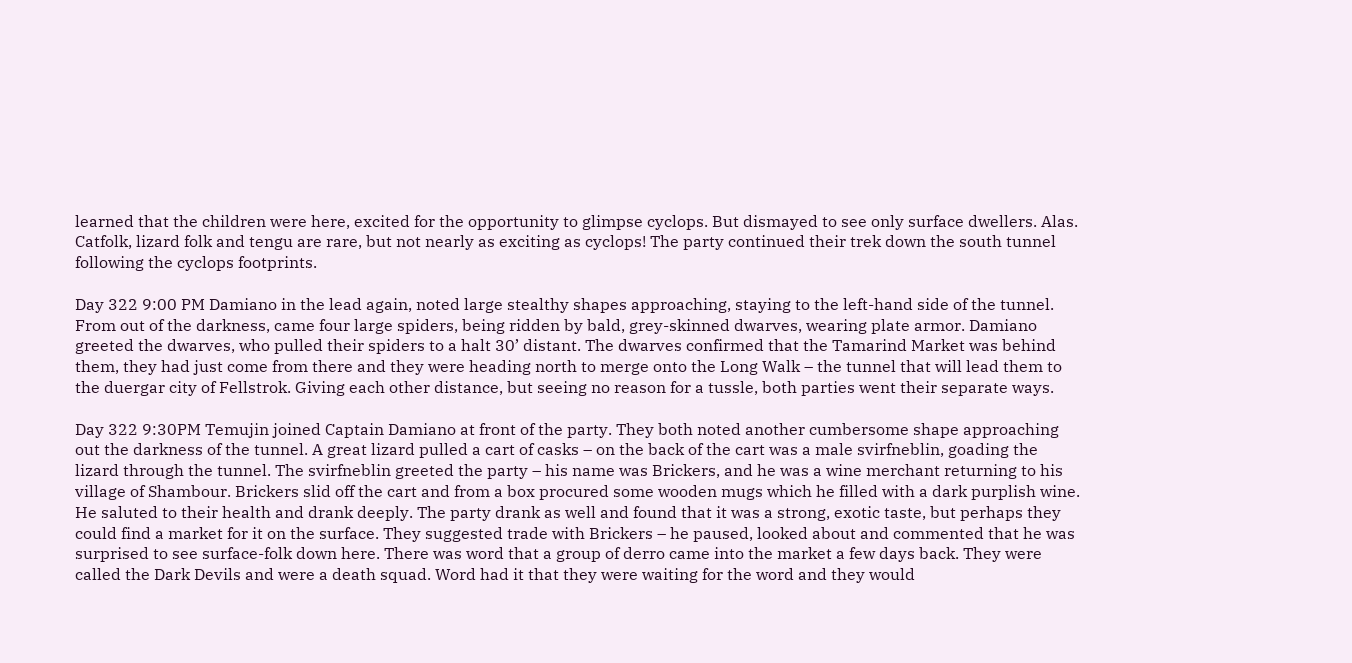learned that the children were here, excited for the opportunity to glimpse cyclops. But dismayed to see only surface dwellers. Alas. Catfolk, lizard folk and tengu are rare, but not nearly as exciting as cyclops! The party continued their trek down the south tunnel following the cyclops footprints.

Day 322 9:00 PM Damiano in the lead again, noted large stealthy shapes approaching, staying to the left-hand side of the tunnel. From out of the darkness, came four large spiders, being ridden by bald, grey-skinned dwarves, wearing plate armor. Damiano greeted the dwarves, who pulled their spiders to a halt 30’ distant. The dwarves confirmed that the Tamarind Market was behind them, they had just come from there and they were heading north to merge onto the Long Walk – the tunnel that will lead them to the duergar city of Fellstrok. Giving each other distance, but seeing no reason for a tussle, both parties went their separate ways.

Day 322 9:30PM Temujin joined Captain Damiano at front of the party. They both noted another cumbersome shape approaching out the darkness of the tunnel. A great lizard pulled a cart of casks – on the back of the cart was a male svirfneblin, goading the lizard through the tunnel. The svirfneblin greeted the party – his name was Brickers, and he was a wine merchant returning to his village of Shambour. Brickers slid off the cart and from a box procured some wooden mugs which he filled with a dark purplish wine. He saluted to their health and drank deeply. The party drank as well and found that it was a strong, exotic taste, but perhaps they could find a market for it on the surface. They suggested trade with Brickers – he paused, looked about and commented that he was surprised to see surface-folk down here. There was word that a group of derro came into the market a few days back. They were called the Dark Devils and were a death squad. Word had it that they were waiting for the word and they would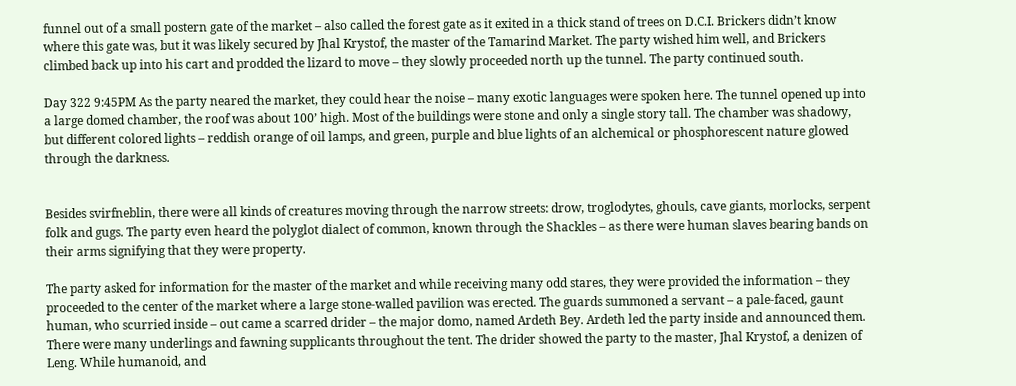funnel out of a small postern gate of the market – also called the forest gate as it exited in a thick stand of trees on D.C.I. Brickers didn’t know where this gate was, but it was likely secured by Jhal Krystof, the master of the Tamarind Market. The party wished him well, and Brickers climbed back up into his cart and prodded the lizard to move – they slowly proceeded north up the tunnel. The party continued south.

Day 322 9:45PM As the party neared the market, they could hear the noise – many exotic languages were spoken here. The tunnel opened up into a large domed chamber, the roof was about 100’ high. Most of the buildings were stone and only a single story tall. The chamber was shadowy, but different colored lights – reddish orange of oil lamps, and green, purple and blue lights of an alchemical or phosphorescent nature glowed through the darkness.


Besides svirfneblin, there were all kinds of creatures moving through the narrow streets: drow, troglodytes, ghouls, cave giants, morlocks, serpent folk and gugs. The party even heard the polyglot dialect of common, known through the Shackles – as there were human slaves bearing bands on their arms signifying that they were property.

The party asked for information for the master of the market and while receiving many odd stares, they were provided the information – they proceeded to the center of the market where a large stone-walled pavilion was erected. The guards summoned a servant – a pale-faced, gaunt human, who scurried inside – out came a scarred drider – the major domo, named Ardeth Bey. Ardeth led the party inside and announced them. There were many underlings and fawning supplicants throughout the tent. The drider showed the party to the master, Jhal Krystof, a denizen of Leng. While humanoid, and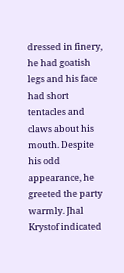dressed in finery, he had goatish legs and his face had short tentacles and claws about his mouth. Despite his odd appearance, he greeted the party warmly. Jhal Krystof indicated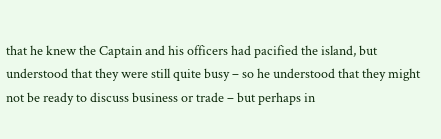that he knew the Captain and his officers had pacified the island, but understood that they were still quite busy – so he understood that they might not be ready to discuss business or trade – but perhaps in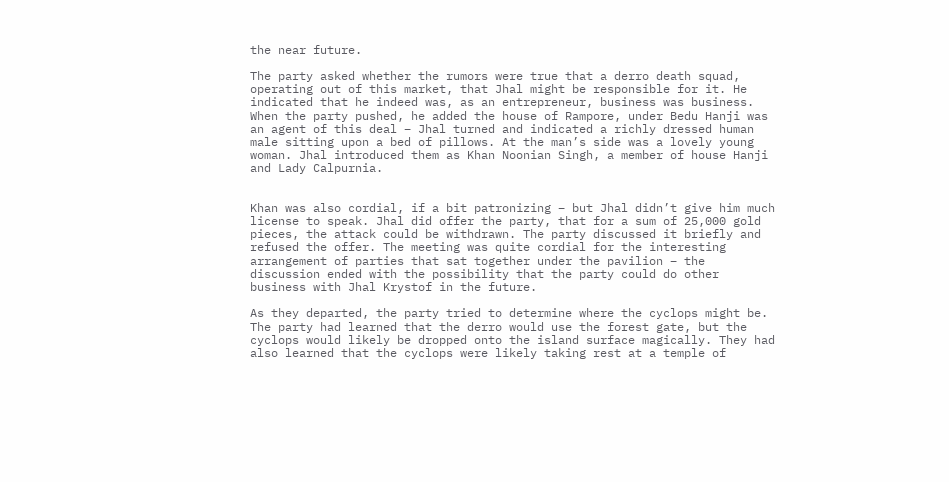the near future.

The party asked whether the rumors were true that a derro death squad, operating out of this market, that Jhal might be responsible for it. He indicated that he indeed was, as an entrepreneur, business was business. When the party pushed, he added the house of Rampore, under Bedu Hanji was an agent of this deal – Jhal turned and indicated a richly dressed human male sitting upon a bed of pillows. At the man’s side was a lovely young woman. Jhal introduced them as Khan Noonian Singh, a member of house Hanji and Lady Calpurnia.


Khan was also cordial, if a bit patronizing – but Jhal didn’t give him much license to speak. Jhal did offer the party, that for a sum of 25,000 gold pieces, the attack could be withdrawn. The party discussed it briefly and refused the offer. The meeting was quite cordial for the interesting arrangement of parties that sat together under the pavilion – the discussion ended with the possibility that the party could do other business with Jhal Krystof in the future.

As they departed, the party tried to determine where the cyclops might be. The party had learned that the derro would use the forest gate, but the cyclops would likely be dropped onto the island surface magically. They had also learned that the cyclops were likely taking rest at a temple of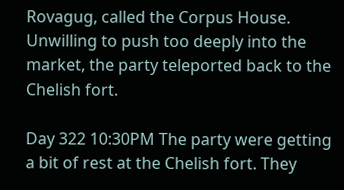Rovagug, called the Corpus House. Unwilling to push too deeply into the market, the party teleported back to the Chelish fort.

Day 322 10:30PM The party were getting a bit of rest at the Chelish fort. They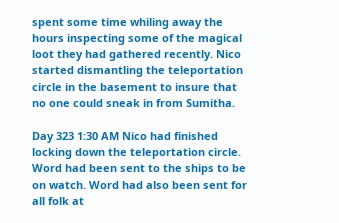spent some time whiling away the hours inspecting some of the magical loot they had gathered recently. Nico started dismantling the teleportation circle in the basement to insure that no one could sneak in from Sumitha.

Day 323 1:30 AM Nico had finished locking down the teleportation circle. Word had been sent to the ships to be on watch. Word had also been sent for all folk at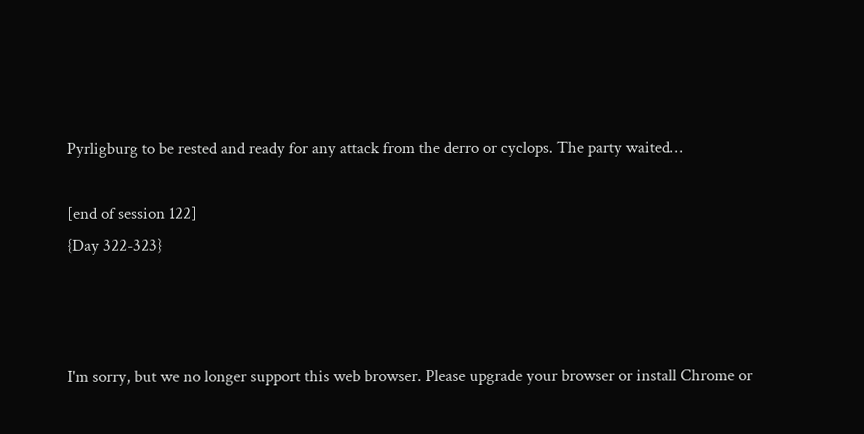Pyrligburg to be rested and ready for any attack from the derro or cyclops. The party waited…

[end of session 122]
{Day 322-323}



I'm sorry, but we no longer support this web browser. Please upgrade your browser or install Chrome or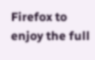Firefox to enjoy the full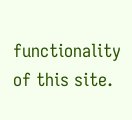functionality of this site.